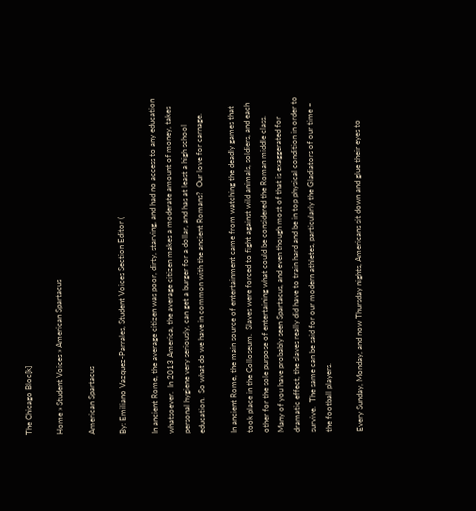The Chicago Bloc[k]

Home » Student Voices » American Spartacus

American Spartacus

By: Emiliano Vazquez-Parrales, Student Voices Section Editor (

In ancient Rome, the average citizen was poor, dirty, starving, and had no access to any education whatsoever.  In 2013 America, the average citizen makes a moderate amount of money, takes personal hygiene very seriously, can get a burger for a dollar, and has at least a high school education.  So what do we have in common with the ancient Romans?  Our love for carnage.

In ancient Rome, the main source of entertainment came from watching the deadly games that took place in the Colloseum.  Slaves were forced to fight against wild animals, soldiers, and each other for the sole purpose of entertaining what could be considered the Roman middle class.  Many of you have probably seen Spartacus, and even though most of that is exaggerated for dramatic effect, the slaves really did have to train hard and be in top physical condition in order to survive.  The same can be said for our modern athletes, particularly the Gladiators of our time – the football players.

Every Sunday, Monday, and now Thursday nights, Americans sit down and glue their eyes to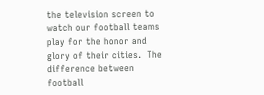the television screen to watch our football teams play for the honor and glory of their cities.  The difference between football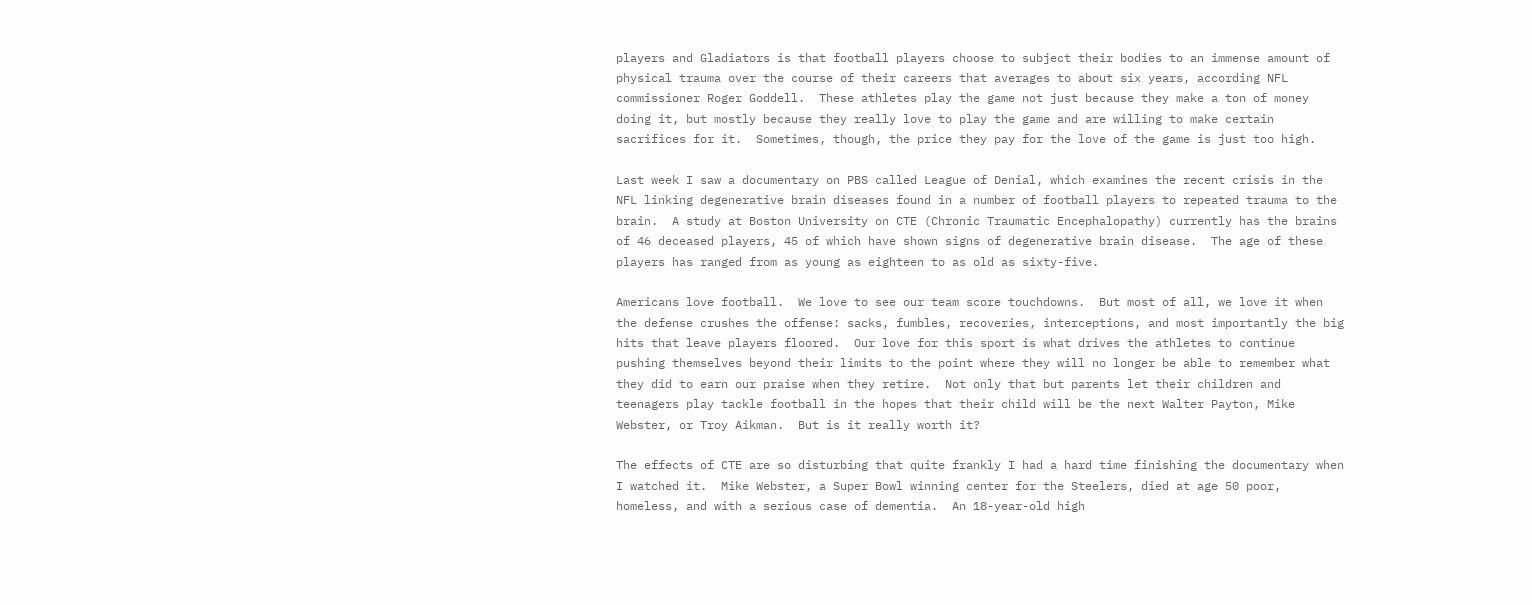players and Gladiators is that football players choose to subject their bodies to an immense amount of physical trauma over the course of their careers that averages to about six years, according NFL commissioner Roger Goddell.  These athletes play the game not just because they make a ton of money doing it, but mostly because they really love to play the game and are willing to make certain sacrifices for it.  Sometimes, though, the price they pay for the love of the game is just too high.

Last week I saw a documentary on PBS called League of Denial, which examines the recent crisis in the NFL linking degenerative brain diseases found in a number of football players to repeated trauma to the brain.  A study at Boston University on CTE (Chronic Traumatic Encephalopathy) currently has the brains of 46 deceased players, 45 of which have shown signs of degenerative brain disease.  The age of these players has ranged from as young as eighteen to as old as sixty-five.

Americans love football.  We love to see our team score touchdowns.  But most of all, we love it when the defense crushes the offense: sacks, fumbles, recoveries, interceptions, and most importantly the big hits that leave players floored.  Our love for this sport is what drives the athletes to continue pushing themselves beyond their limits to the point where they will no longer be able to remember what they did to earn our praise when they retire.  Not only that but parents let their children and teenagers play tackle football in the hopes that their child will be the next Walter Payton, Mike Webster, or Troy Aikman.  But is it really worth it?

The effects of CTE are so disturbing that quite frankly I had a hard time finishing the documentary when I watched it.  Mike Webster, a Super Bowl winning center for the Steelers, died at age 50 poor, homeless, and with a serious case of dementia.  An 18-year-old high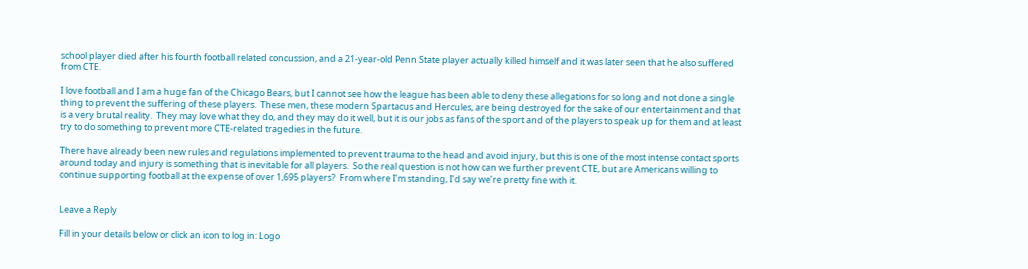school player died after his fourth football related concussion, and a 21-year-old Penn State player actually killed himself and it was later seen that he also suffered from CTE.

I love football and I am a huge fan of the Chicago Bears, but I cannot see how the league has been able to deny these allegations for so long and not done a single thing to prevent the suffering of these players.  These men, these modern Spartacus and Hercules, are being destroyed for the sake of our entertainment and that is a very brutal reality.  They may love what they do, and they may do it well, but it is our jobs as fans of the sport and of the players to speak up for them and at least try to do something to prevent more CTE-related tragedies in the future.

There have already been new rules and regulations implemented to prevent trauma to the head and avoid injury, but this is one of the most intense contact sports around today and injury is something that is inevitable for all players.  So the real question is not how can we further prevent CTE, but are Americans willing to continue supporting football at the expense of over 1,695 players?  From where I’m standing, I’d say we’re pretty fine with it.


Leave a Reply

Fill in your details below or click an icon to log in: Logo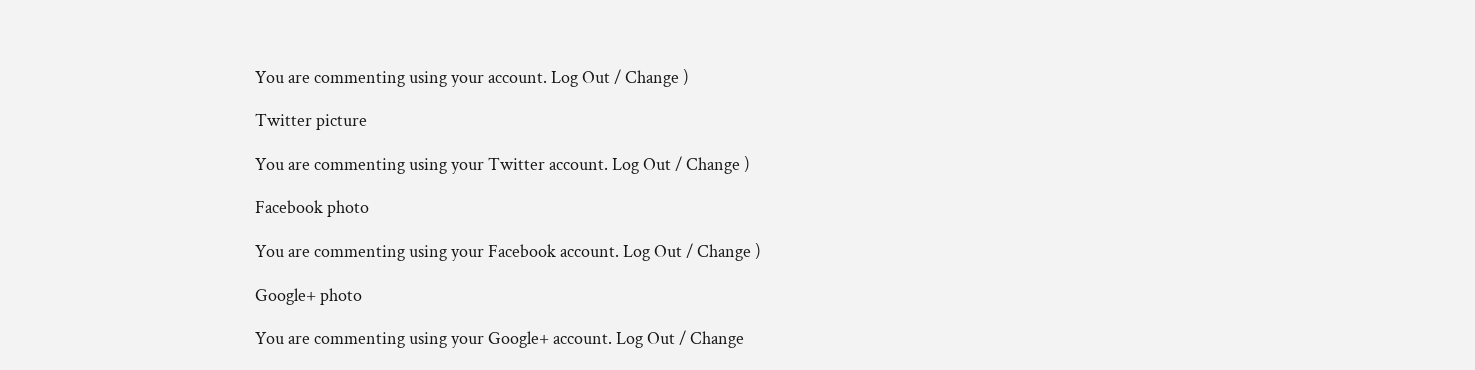You are commenting using your account. Log Out / Change )

Twitter picture

You are commenting using your Twitter account. Log Out / Change )

Facebook photo

You are commenting using your Facebook account. Log Out / Change )

Google+ photo

You are commenting using your Google+ account. Log Out / Change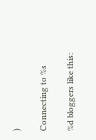)

Connecting to %s

%d bloggers like this: